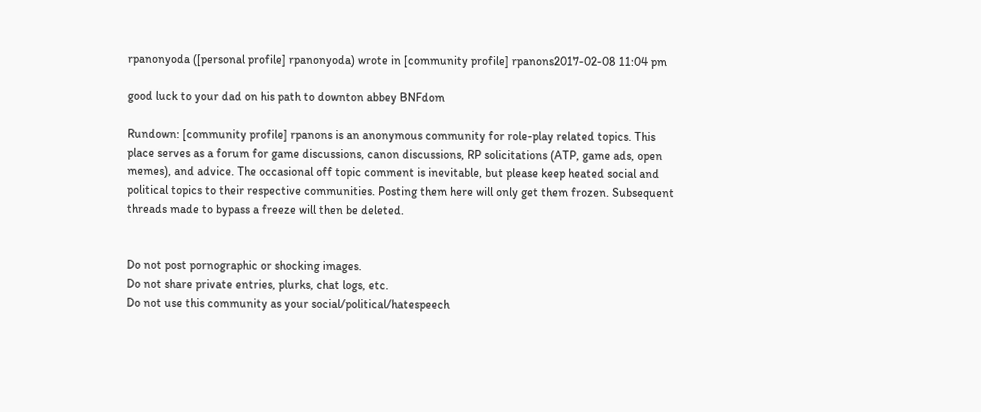rpanonyoda ([personal profile] rpanonyoda) wrote in [community profile] rpanons2017-02-08 11:04 pm

good luck to your dad on his path to downton abbey BNFdom

Rundown: [community profile] rpanons is an anonymous community for role-play related topics. This place serves as a forum for game discussions, canon discussions, RP solicitations (ATP, game ads, open memes), and advice. The occasional off topic comment is inevitable, but please keep heated social and political topics to their respective communities. Posting them here will only get them frozen. Subsequent threads made to bypass a freeze will then be deleted.


Do not post pornographic or shocking images.
Do not share private entries, plurks, chat logs, etc.
Do not use this community as your social/political/hatespeech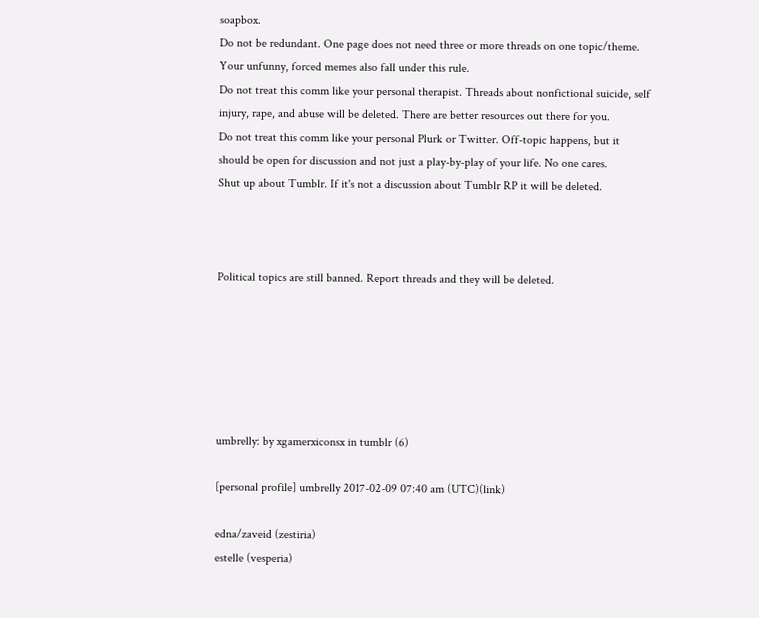soapbox.
Do not be redundant. One page does not need three or more threads on one topic/theme. Your unfunny, forced memes also fall under this rule.
Do not treat this comm like your personal therapist. Threads about nonfictional suicide, self injury, rape, and abuse will be deleted. There are better resources out there for you.
Do not treat this comm like your personal Plurk or Twitter. Off-topic happens, but it should be open for discussion and not just a play-by-play of your life. No one cares.
Shut up about Tumblr. If it's not a discussion about Tumblr RP it will be deleted.



Political topics are still banned. Report threads and they will be deleted.






umbrelly: by xgamerxiconsx in tumblr (6)

[personal profile] umbrelly 2017-02-09 07:40 am (UTC)(link)

edna/zaveid (zestiria)
estelle (vesperia)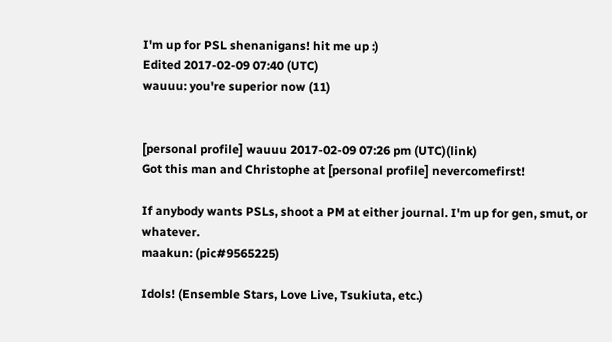I'm up for PSL shenanigans! hit me up :)
Edited 2017-02-09 07:40 (UTC)
wauuu: you're superior now (11)


[personal profile] wauuu 2017-02-09 07:26 pm (UTC)(link)
Got this man and Christophe at [personal profile] nevercomefirst!

If anybody wants PSLs, shoot a PM at either journal. I'm up for gen, smut, or whatever.
maakun: (pic#9565225)

Idols! (Ensemble Stars, Love Live, Tsukiuta, etc.)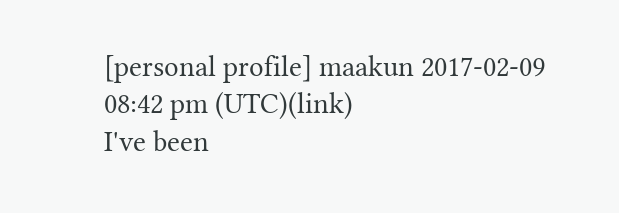[personal profile] maakun 2017-02-09 08:42 pm (UTC)(link)
I've been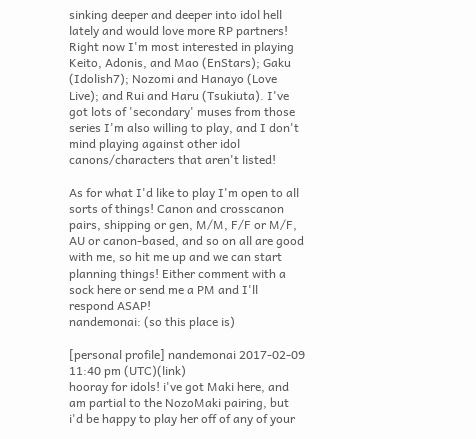sinking deeper and deeper into idol hell lately and would love more RP partners! Right now I'm most interested in playing Keito, Adonis, and Mao (EnStars); Gaku (Idolish7); Nozomi and Hanayo (Love Live); and Rui and Haru (Tsukiuta). I've got lots of 'secondary' muses from those series I'm also willing to play, and I don't mind playing against other idol canons/characters that aren't listed!

As for what I'd like to play I'm open to all sorts of things! Canon and crosscanon pairs, shipping or gen, M/M, F/F or M/F, AU or canon-based, and so on all are good with me, so hit me up and we can start planning things! Either comment with a sock here or send me a PM and I'll respond ASAP!
nandemonai: (so this place is)

[personal profile] nandemonai 2017-02-09 11:40 pm (UTC)(link)
hooray for idols! i've got Maki here, and am partial to the NozoMaki pairing, but i'd be happy to play her off of any of your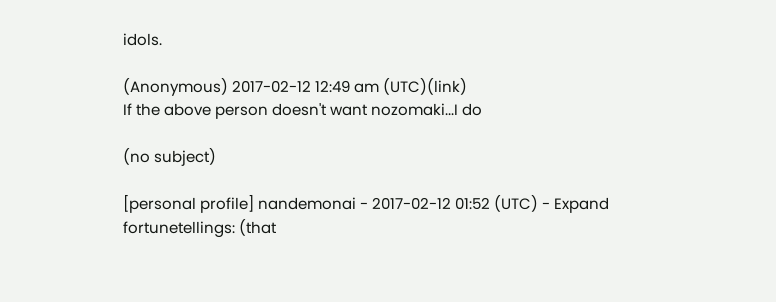idols.

(Anonymous) 2017-02-12 12:49 am (UTC)(link)
If the above person doesn't want nozomaki...I do

(no subject)

[personal profile] nandemonai - 2017-02-12 01:52 (UTC) - Expand
fortunetellings: (that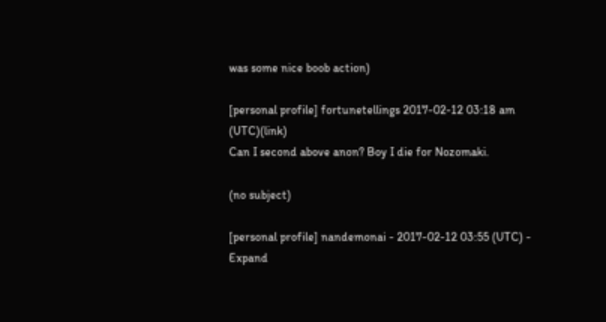was some nice boob action)

[personal profile] fortunetellings 2017-02-12 03:18 am (UTC)(link)
Can I second above anon? Boy I die for Nozomaki.

(no subject)

[personal profile] nandemonai - 2017-02-12 03:55 (UTC) - Expand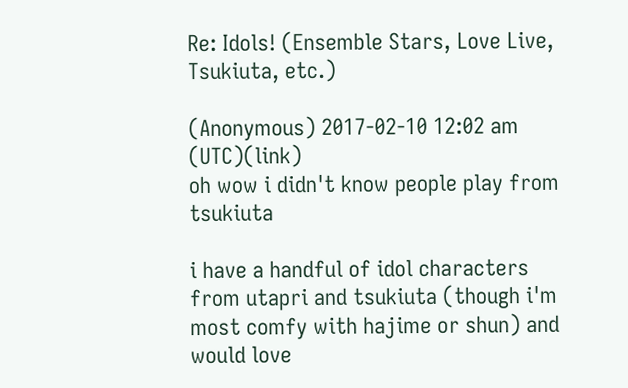Re: Idols! (Ensemble Stars, Love Live, Tsukiuta, etc.)

(Anonymous) 2017-02-10 12:02 am (UTC)(link)
oh wow i didn't know people play from tsukiuta

i have a handful of idol characters from utapri and tsukiuta (though i'm most comfy with hajime or shun) and would love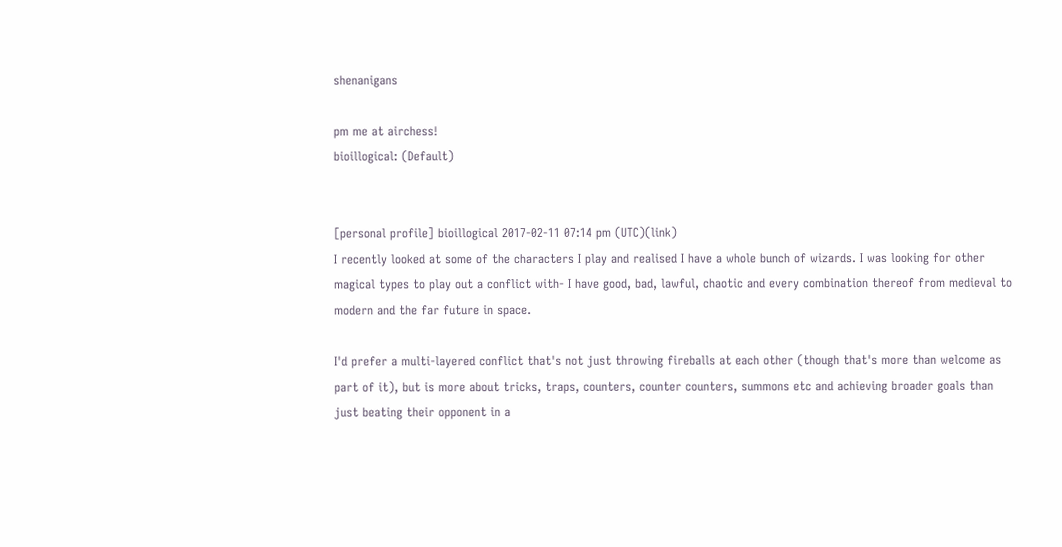shenanigans

pm me at airchess!
bioillogical: (Default)


[personal profile] bioillogical 2017-02-11 07:14 pm (UTC)(link)
I recently looked at some of the characters I play and realised I have a whole bunch of wizards. I was looking for other magical types to play out a conflict with- I have good, bad, lawful, chaotic and every combination thereof from medieval to modern and the far future in space.

I'd prefer a multi-layered conflict that's not just throwing fireballs at each other (though that's more than welcome as part of it), but is more about tricks, traps, counters, counter counters, summons etc and achieving broader goals than just beating their opponent in a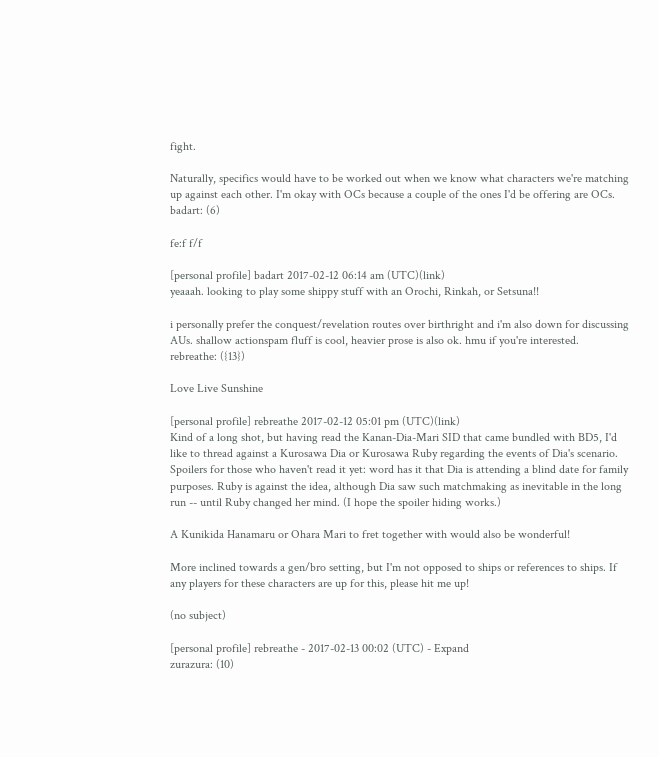fight.

Naturally, specifics would have to be worked out when we know what characters we're matching up against each other. I'm okay with OCs because a couple of the ones I'd be offering are OCs.
badart: (6)

fe:f f/f

[personal profile] badart 2017-02-12 06:14 am (UTC)(link)
yeaaah. looking to play some shippy stuff with an Orochi, Rinkah, or Setsuna!!

i personally prefer the conquest/revelation routes over birthright and i'm also down for discussing AUs. shallow actionspam fluff is cool, heavier prose is also ok. hmu if you're interested.
rebreathe: ({13})

Love Live Sunshine

[personal profile] rebreathe 2017-02-12 05:01 pm (UTC)(link)
Kind of a long shot, but having read the Kanan-Dia-Mari SID that came bundled with BD5, I'd like to thread against a Kurosawa Dia or Kurosawa Ruby regarding the events of Dia's scenario. Spoilers for those who haven't read it yet: word has it that Dia is attending a blind date for family purposes. Ruby is against the idea, although Dia saw such matchmaking as inevitable in the long run -- until Ruby changed her mind. (I hope the spoiler hiding works.)

A Kunikida Hanamaru or Ohara Mari to fret together with would also be wonderful!

More inclined towards a gen/bro setting, but I'm not opposed to ships or references to ships. If any players for these characters are up for this, please hit me up!

(no subject)

[personal profile] rebreathe - 2017-02-13 00:02 (UTC) - Expand
zurazura: (10)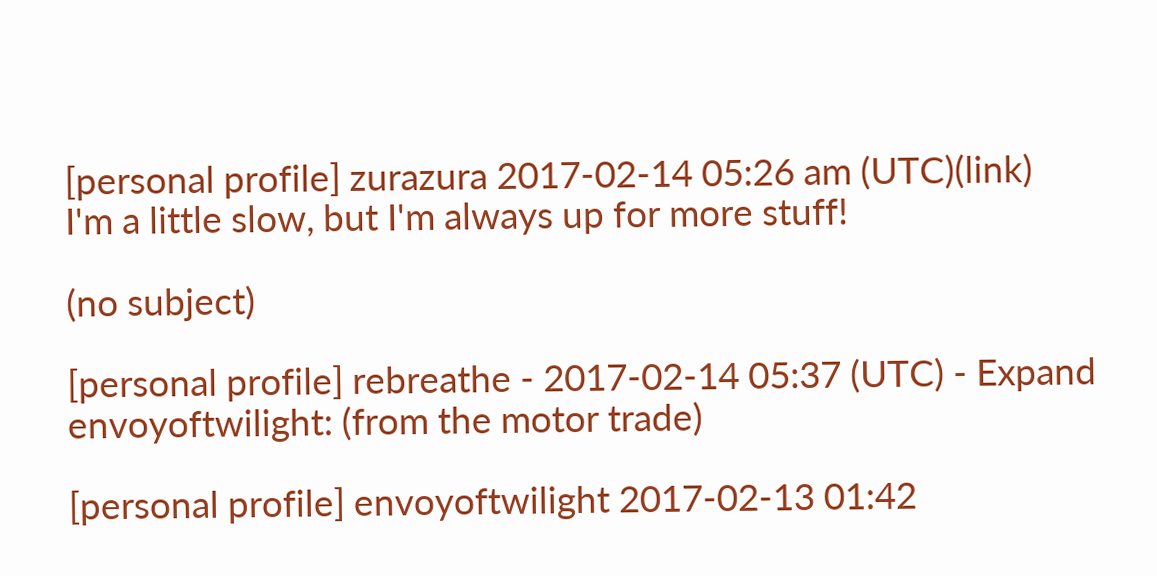[personal profile] zurazura 2017-02-14 05:26 am (UTC)(link)
I'm a little slow, but I'm always up for more stuff!

(no subject)

[personal profile] rebreathe - 2017-02-14 05:37 (UTC) - Expand
envoyoftwilight: (from the motor trade)

[personal profile] envoyoftwilight 2017-02-13 01:42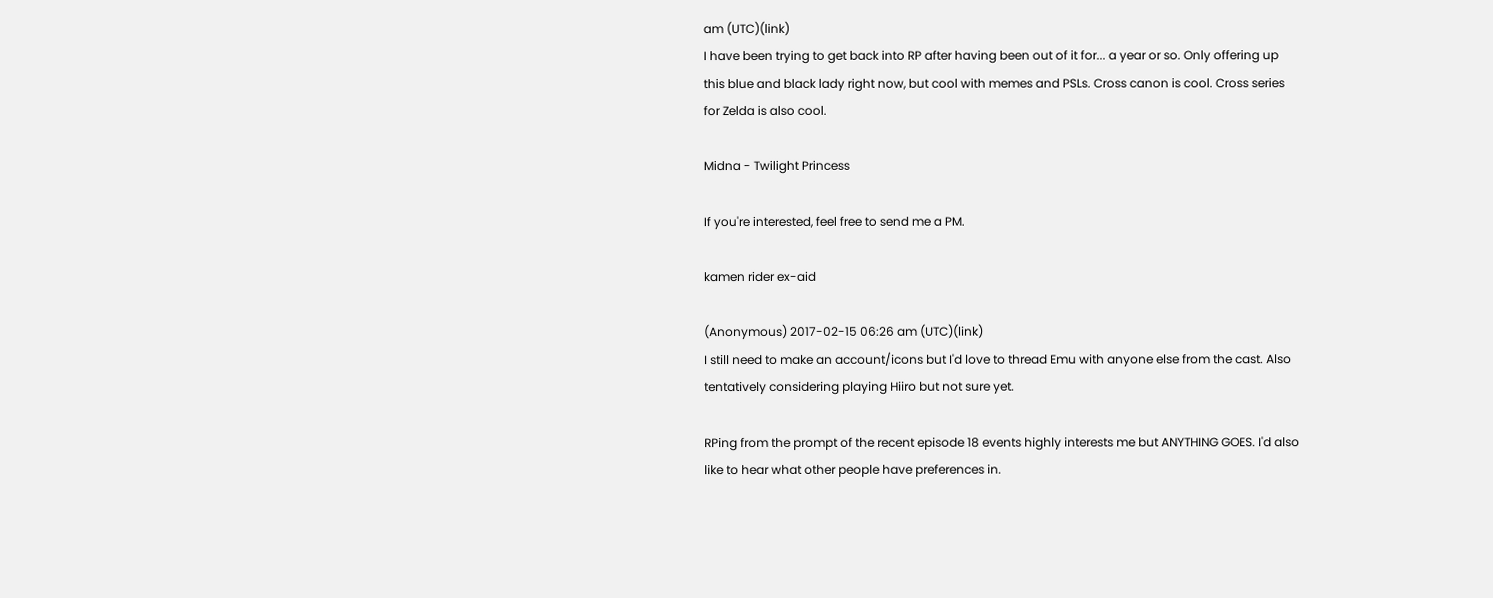am (UTC)(link)
I have been trying to get back into RP after having been out of it for... a year or so. Only offering up this blue and black lady right now, but cool with memes and PSLs. Cross canon is cool. Cross series for Zelda is also cool.

Midna - Twilight Princess

If you're interested, feel free to send me a PM.

kamen rider ex-aid

(Anonymous) 2017-02-15 06:26 am (UTC)(link)
I still need to make an account/icons but I'd love to thread Emu with anyone else from the cast. Also tentatively considering playing Hiiro but not sure yet.

RPing from the prompt of the recent episode 18 events highly interests me but ANYTHING GOES. I'd also like to hear what other people have preferences in.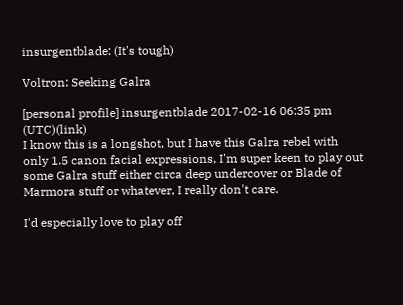insurgentblade: (It's tough)

Voltron: Seeking Galra

[personal profile] insurgentblade 2017-02-16 06:35 pm (UTC)(link)
I know this is a longshot, but I have this Galra rebel with only 1.5 canon facial expressions, I'm super keen to play out some Galra stuff either circa deep undercover or Blade of Marmora stuff or whatever, I really don't care.

I'd especially love to play off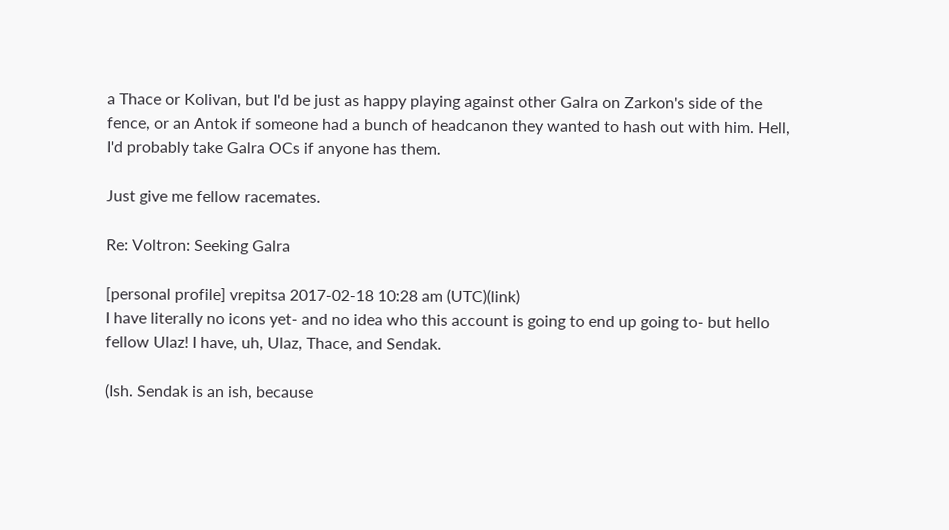a Thace or Kolivan, but I'd be just as happy playing against other Galra on Zarkon's side of the fence, or an Antok if someone had a bunch of headcanon they wanted to hash out with him. Hell, I'd probably take Galra OCs if anyone has them.

Just give me fellow racemates.

Re: Voltron: Seeking Galra

[personal profile] vrepitsa 2017-02-18 10:28 am (UTC)(link)
I have literally no icons yet- and no idea who this account is going to end up going to- but hello fellow Ulaz! I have, uh, Ulaz, Thace, and Sendak.

(Ish. Sendak is an ish, because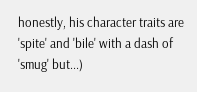honestly, his character traits are 'spite' and 'bile' with a dash of 'smug' but...)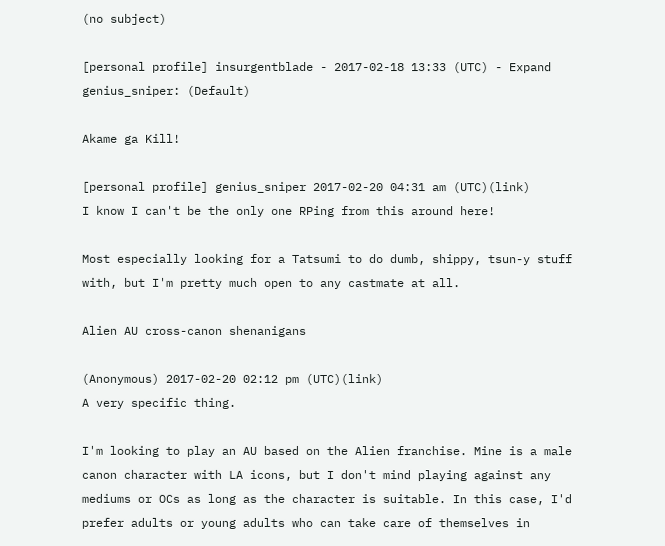(no subject)

[personal profile] insurgentblade - 2017-02-18 13:33 (UTC) - Expand
genius_sniper: (Default)

Akame ga Kill!

[personal profile] genius_sniper 2017-02-20 04:31 am (UTC)(link)
I know I can't be the only one RPing from this around here!

Most especially looking for a Tatsumi to do dumb, shippy, tsun-y stuff with, but I'm pretty much open to any castmate at all.

Alien AU cross-canon shenanigans

(Anonymous) 2017-02-20 02:12 pm (UTC)(link)
A very specific thing.

I'm looking to play an AU based on the Alien franchise. Mine is a male canon character with LA icons, but I don't mind playing against any mediums or OCs as long as the character is suitable. In this case, I'd prefer adults or young adults who can take care of themselves in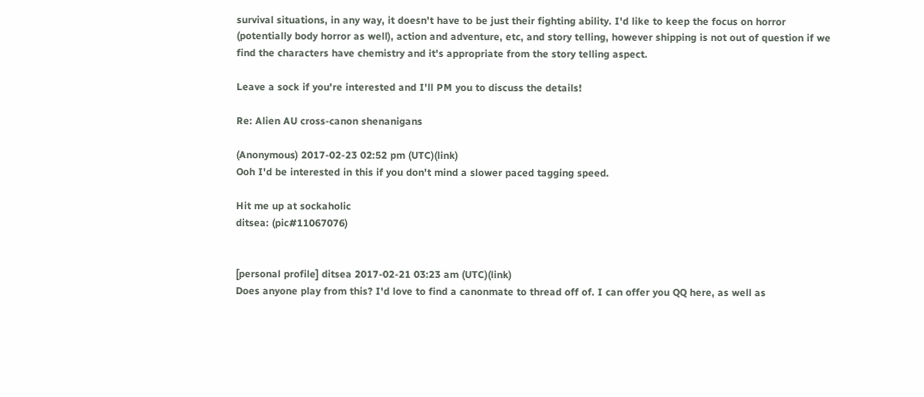survival situations, in any way, it doesn't have to be just their fighting ability. I'd like to keep the focus on horror (potentially body horror as well), action and adventure, etc, and story telling, however shipping is not out of question if we find the characters have chemistry and it's appropriate from the story telling aspect.

Leave a sock if you're interested and I'll PM you to discuss the details!

Re: Alien AU cross-canon shenanigans

(Anonymous) 2017-02-23 02:52 pm (UTC)(link)
Ooh I'd be interested in this if you don't mind a slower paced tagging speed.

Hit me up at sockaholic
ditsea: (pic#11067076)


[personal profile] ditsea 2017-02-21 03:23 am (UTC)(link)
Does anyone play from this? I'd love to find a canonmate to thread off of. I can offer you QQ here, as well as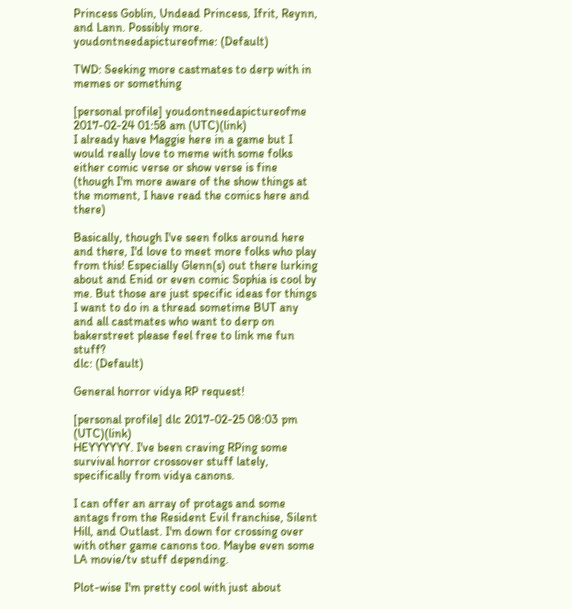Princess Goblin, Undead Princess, Ifrit, Reynn, and Lann. Possibly more.
youdontneedapictureofme: (Default)

TWD: Seeking more castmates to derp with in memes or something

[personal profile] youdontneedapictureofme 2017-02-24 01:58 am (UTC)(link)
I already have Maggie here in a game but I would really love to meme with some folks either comic verse or show verse is fine (though I'm more aware of the show things at the moment, I have read the comics here and there)

Basically, though I've seen folks around here and there, I'd love to meet more folks who play from this! Especially Glenn(s) out there lurking about and Enid or even comic Sophia is cool by me. But those are just specific ideas for things I want to do in a thread sometime BUT any and all castmates who want to derp on bakerstreet please feel free to link me fun stuff?
dlc: (Default)

General horror vidya RP request!

[personal profile] dlc 2017-02-25 08:03 pm (UTC)(link)
HEYYYYYY. I've been craving RPing some survival horror crossover stuff lately, specifically from vidya canons.

I can offer an array of protags and some antags from the Resident Evil franchise, Silent Hill, and Outlast. I'm down for crossing over with other game canons too. Maybe even some LA movie/tv stuff depending.

Plot-wise I'm pretty cool with just about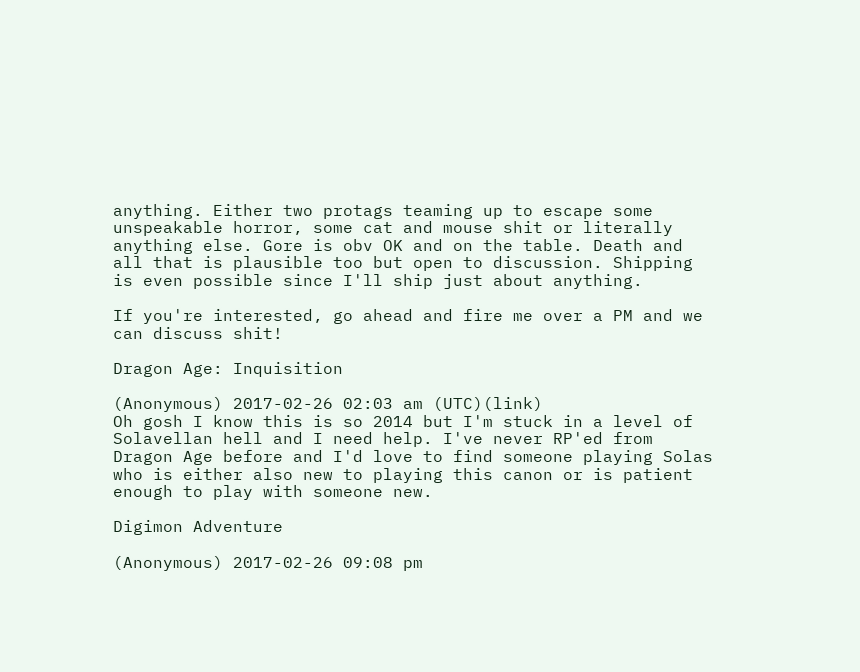anything. Either two protags teaming up to escape some unspeakable horror, some cat and mouse shit or literally anything else. Gore is obv OK and on the table. Death and all that is plausible too but open to discussion. Shipping is even possible since I'll ship just about anything.

If you're interested, go ahead and fire me over a PM and we can discuss shit!

Dragon Age: Inquisition

(Anonymous) 2017-02-26 02:03 am (UTC)(link)
Oh gosh I know this is so 2014 but I'm stuck in a level of Solavellan hell and I need help. I've never RP'ed from Dragon Age before and I'd love to find someone playing Solas who is either also new to playing this canon or is patient enough to play with someone new.

Digimon Adventure

(Anonymous) 2017-02-26 09:08 pm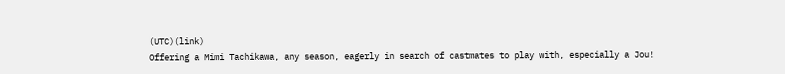(UTC)(link)
Offering a Mimi Tachikawa, any season, eagerly in search of castmates to play with, especially a Jou!